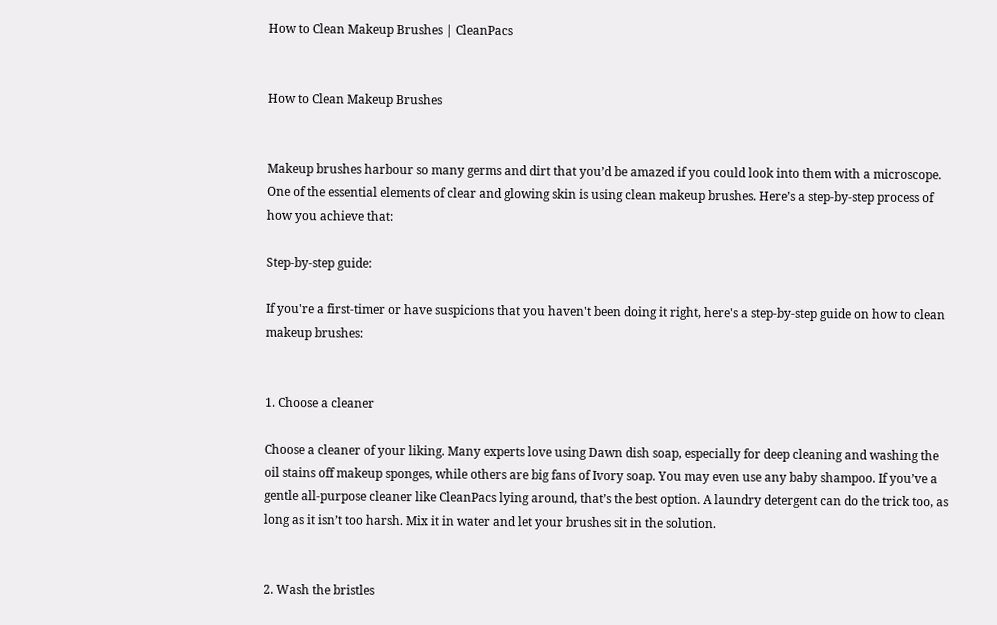How to Clean Makeup Brushes | CleanPacs


How to Clean Makeup Brushes


Makeup brushes harbour so many germs and dirt that you’d be amazed if you could look into them with a microscope. One of the essential elements of clear and glowing skin is using clean makeup brushes. Here’s a step-by-step process of how you achieve that:

Step-by-step guide:

If you're a first-timer or have suspicions that you haven't been doing it right, here's a step-by-step guide on how to clean makeup brushes:


1. Choose a cleaner

Choose a cleaner of your liking. Many experts love using Dawn dish soap, especially for deep cleaning and washing the oil stains off makeup sponges, while others are big fans of Ivory soap. You may even use any baby shampoo. If you’ve a gentle all-purpose cleaner like CleanPacs lying around, that’s the best option. A laundry detergent can do the trick too, as long as it isn’t too harsh. Mix it in water and let your brushes sit in the solution.


2. Wash the bristles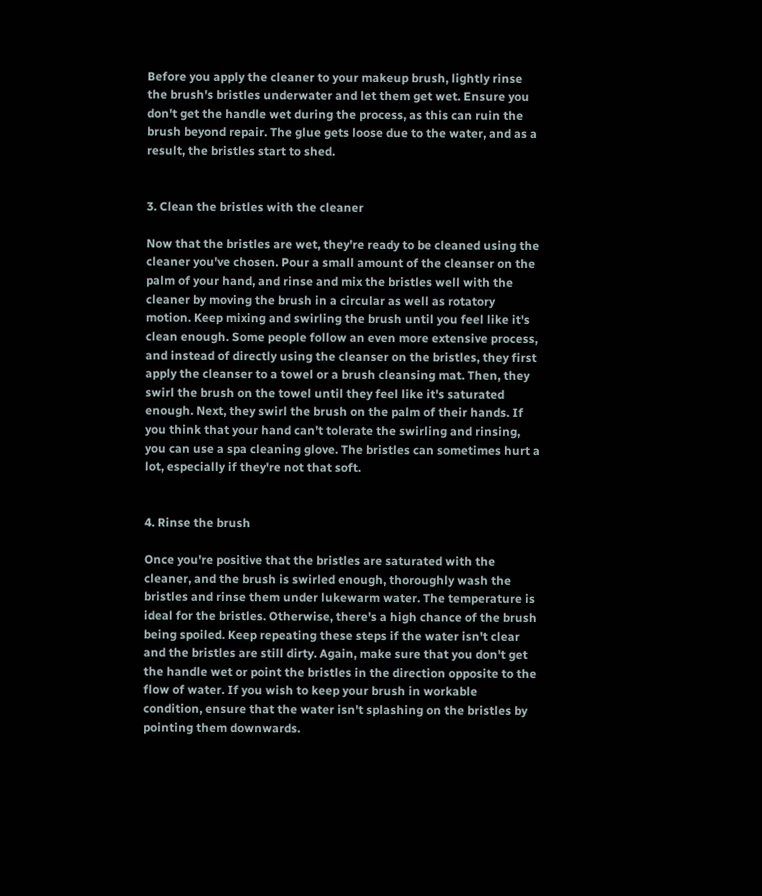Before you apply the cleaner to your makeup brush, lightly rinse the brush's bristles underwater and let them get wet. Ensure you don't get the handle wet during the process, as this can ruin the brush beyond repair. The glue gets loose due to the water, and as a result, the bristles start to shed.


3. Clean the bristles with the cleaner

Now that the bristles are wet, they're ready to be cleaned using the cleaner you've chosen. Pour a small amount of the cleanser on the palm of your hand, and rinse and mix the bristles well with the cleaner by moving the brush in a circular as well as rotatory motion. Keep mixing and swirling the brush until you feel like it's clean enough. Some people follow an even more extensive process, and instead of directly using the cleanser on the bristles, they first apply the cleanser to a towel or a brush cleansing mat. Then, they swirl the brush on the towel until they feel like it's saturated enough. Next, they swirl the brush on the palm of their hands. If you think that your hand can't tolerate the swirling and rinsing, you can use a spa cleaning glove. The bristles can sometimes hurt a lot, especially if they're not that soft.


4. Rinse the brush

Once you're positive that the bristles are saturated with the cleaner, and the brush is swirled enough, thoroughly wash the bristles and rinse them under lukewarm water. The temperature is ideal for the bristles. Otherwise, there's a high chance of the brush being spoiled. Keep repeating these steps if the water isn't clear and the bristles are still dirty. Again, make sure that you don't get the handle wet or point the bristles in the direction opposite to the flow of water. If you wish to keep your brush in workable condition, ensure that the water isn't splashing on the bristles by pointing them downwards.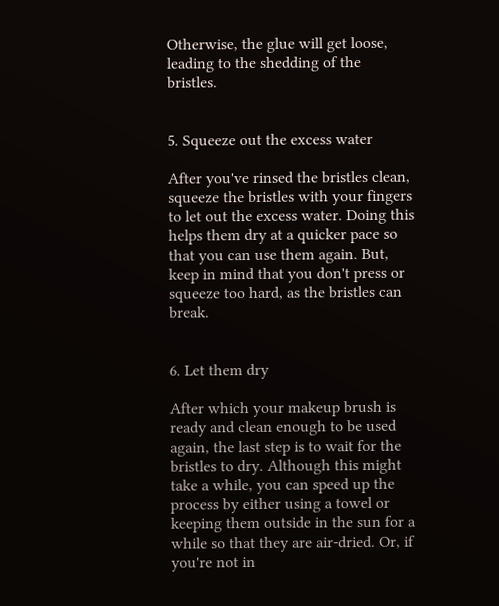Otherwise, the glue will get loose, leading to the shedding of the bristles.


5. Squeeze out the excess water

After you've rinsed the bristles clean, squeeze the bristles with your fingers to let out the excess water. Doing this helps them dry at a quicker pace so that you can use them again. But, keep in mind that you don't press or squeeze too hard, as the bristles can break.


6. Let them dry

After which your makeup brush is ready and clean enough to be used again, the last step is to wait for the bristles to dry. Although this might take a while, you can speed up the process by either using a towel or keeping them outside in the sun for a while so that they are air-dried. Or, if you're not in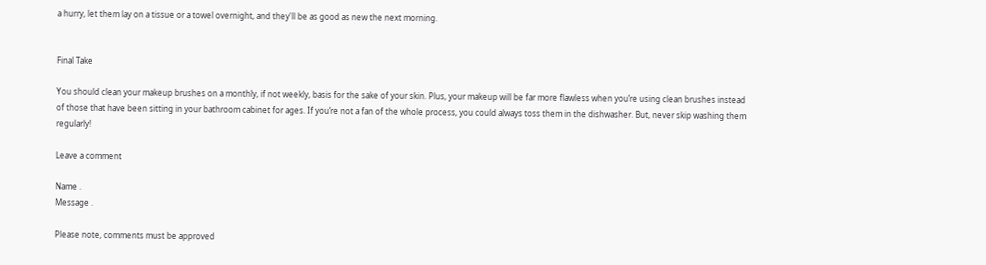a hurry, let them lay on a tissue or a towel overnight, and they'll be as good as new the next morning.


Final Take

You should clean your makeup brushes on a monthly, if not weekly, basis for the sake of your skin. Plus, your makeup will be far more flawless when you’re using clean brushes instead of those that have been sitting in your bathroom cabinet for ages. If you’re not a fan of the whole process, you could always toss them in the dishwasher. But, never skip washing them regularly!

Leave a comment

Name .
Message .

Please note, comments must be approved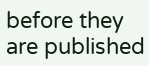before they are published